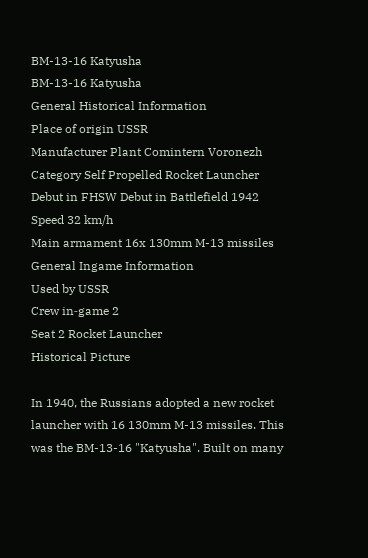BM-13-16 Katyusha
BM-13-16 Katyusha
General Historical Information
Place of origin USSR
Manufacturer Plant Comintern Voronezh
Category Self Propelled Rocket Launcher
Debut in FHSW Debut in Battlefield 1942
Speed 32 km/h
Main armament 16x 130mm M-13 missiles
General Ingame Information
Used by USSR
Crew in‑game 2
Seat 2 Rocket Launcher
Historical Picture

In 1940, the Russians adopted a new rocket launcher with 16 130mm M-13 missiles. This was the BM-13-16 "Katyusha". Built on many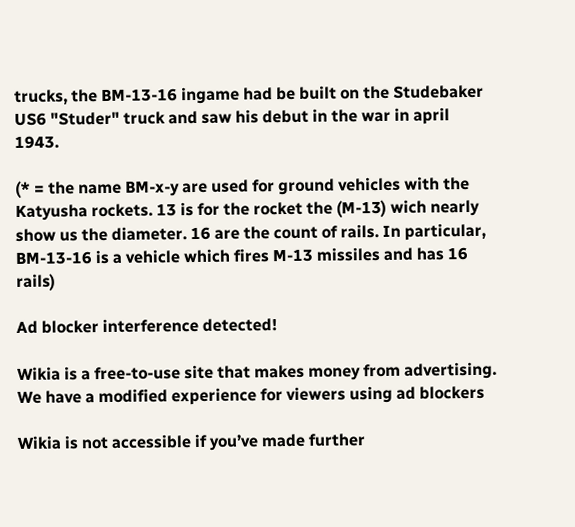trucks, the BM-13-16 ingame had be built on the Studebaker US6 "Studer" truck and saw his debut in the war in april 1943.

(* = the name BM-x-y are used for ground vehicles with the Katyusha rockets. 13 is for the rocket the (M-13) wich nearly show us the diameter. 16 are the count of rails. In particular, BM-13-16 is a vehicle which fires M-13 missiles and has 16 rails)

Ad blocker interference detected!

Wikia is a free-to-use site that makes money from advertising. We have a modified experience for viewers using ad blockers

Wikia is not accessible if you’ve made further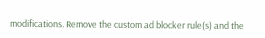modifications. Remove the custom ad blocker rule(s) and the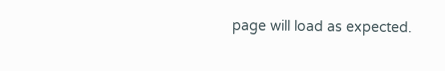page will load as expected.